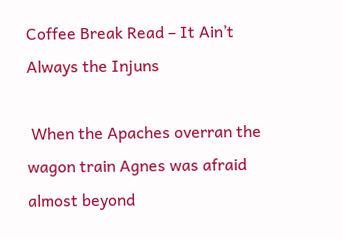Coffee Break Read – It Ain’t Always the Injuns

 When the Apaches overran the wagon train Agnes was afraid almost beyond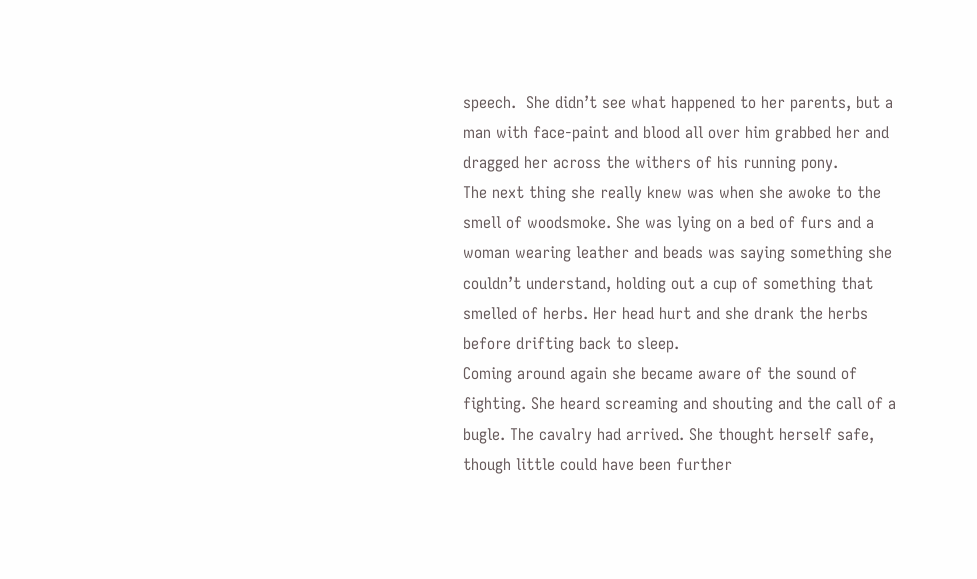speech.  She didn’t see what happened to her parents, but a man with face-paint and blood all over him grabbed her and dragged her across the withers of his running pony.
The next thing she really knew was when she awoke to the smell of woodsmoke. She was lying on a bed of furs and a woman wearing leather and beads was saying something she couldn’t understand, holding out a cup of something that smelled of herbs. Her head hurt and she drank the herbs before drifting back to sleep.
Coming around again she became aware of the sound of fighting. She heard screaming and shouting and the call of a bugle. The cavalry had arrived. She thought herself safe, though little could have been further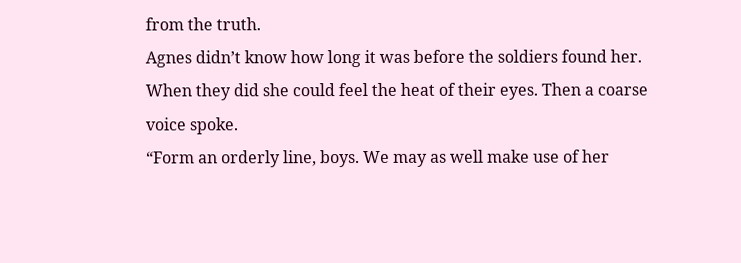from the truth.
Agnes didn’t know how long it was before the soldiers found her. When they did she could feel the heat of their eyes. Then a coarse voice spoke.
“Form an orderly line, boys. We may as well make use of her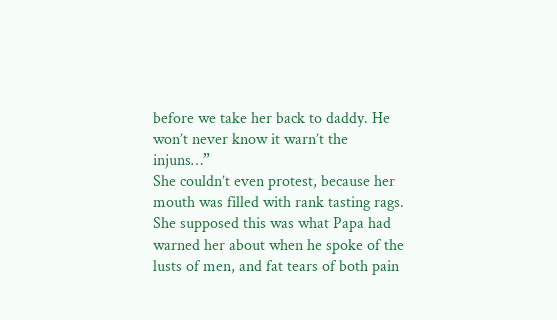before we take her back to daddy. He won’t never know it warn’t the injuns…”
She couldn’t even protest, because her mouth was filled with rank tasting rags. She supposed this was what Papa had warned her about when he spoke of the lusts of men, and fat tears of both pain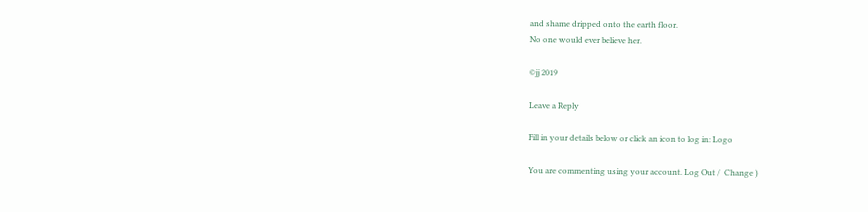and shame dripped onto the earth floor.
No one would ever believe her.

©jj 2019

Leave a Reply

Fill in your details below or click an icon to log in: Logo

You are commenting using your account. Log Out /  Change )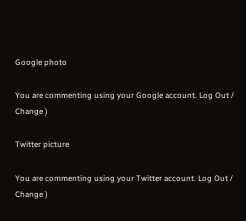Google photo

You are commenting using your Google account. Log Out /  Change )

Twitter picture

You are commenting using your Twitter account. Log Out /  Change )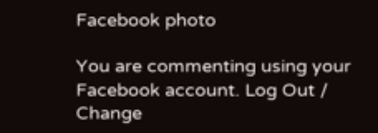Facebook photo

You are commenting using your Facebook account. Log Out /  Change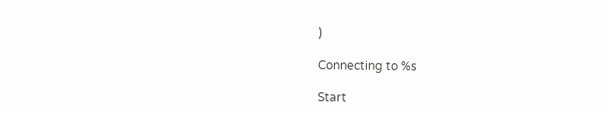)

Connecting to %s

Start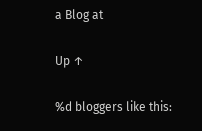a Blog at

Up ↑

%d bloggers like this: